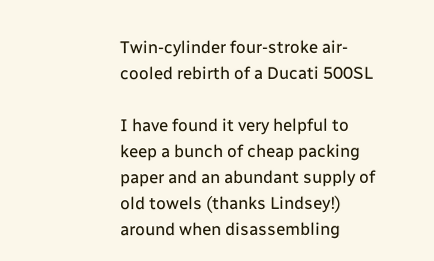Twin-cylinder four-stroke air-cooled rebirth of a Ducati 500SL

I have found it very helpful to keep a bunch of cheap packing paper and an abundant supply of old towels (thanks Lindsey!) around when disassembling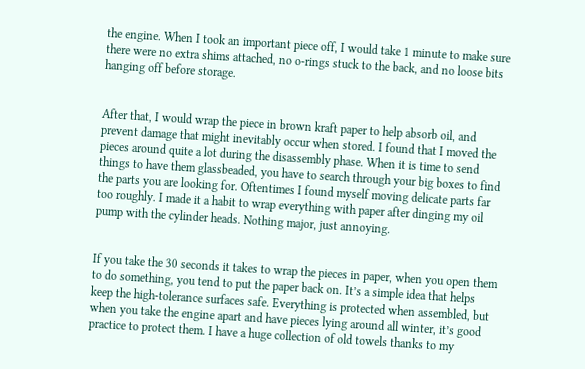the engine. When I took an important piece off, I would take 1 minute to make sure there were no extra shims attached, no o-rings stuck to the back, and no loose bits hanging off before storage.


After that, I would wrap the piece in brown kraft paper to help absorb oil, and prevent damage that might inevitably occur when stored. I found that I moved the pieces around quite a lot during the disassembly phase. When it is time to send things to have them glassbeaded, you have to search through your big boxes to find the parts you are looking for. Oftentimes I found myself moving delicate parts far too roughly. I made it a habit to wrap everything with paper after dinging my oil pump with the cylinder heads. Nothing major, just annoying.


If you take the 30 seconds it takes to wrap the pieces in paper, when you open them to do something, you tend to put the paper back on. It’s a simple idea that helps keep the high-tolerance surfaces safe. Everything is protected when assembled, but when you take the engine apart and have pieces lying around all winter, it’s good practice to protect them. I have a huge collection of old towels thanks to my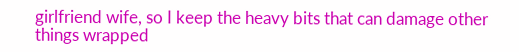girlfriend wife, so I keep the heavy bits that can damage other things wrapped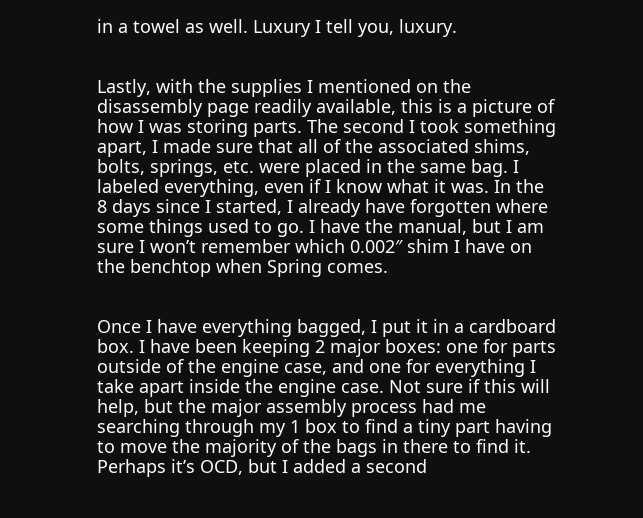in a towel as well. Luxury I tell you, luxury.


Lastly, with the supplies I mentioned on the disassembly page readily available, this is a picture of how I was storing parts. The second I took something apart, I made sure that all of the associated shims, bolts, springs, etc. were placed in the same bag. I labeled everything, even if I know what it was. In the 8 days since I started, I already have forgotten where some things used to go. I have the manual, but I am sure I won’t remember which 0.002″ shim I have on the benchtop when Spring comes.


Once I have everything bagged, I put it in a cardboard box. I have been keeping 2 major boxes: one for parts outside of the engine case, and one for everything I take apart inside the engine case. Not sure if this will help, but the major assembly process had me searching through my 1 box to find a tiny part having to move the majority of the bags in there to find it. Perhaps it’s OCD, but I added a second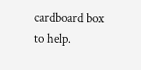cardboard box to help.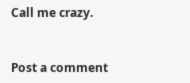Call me crazy.


Post a comment